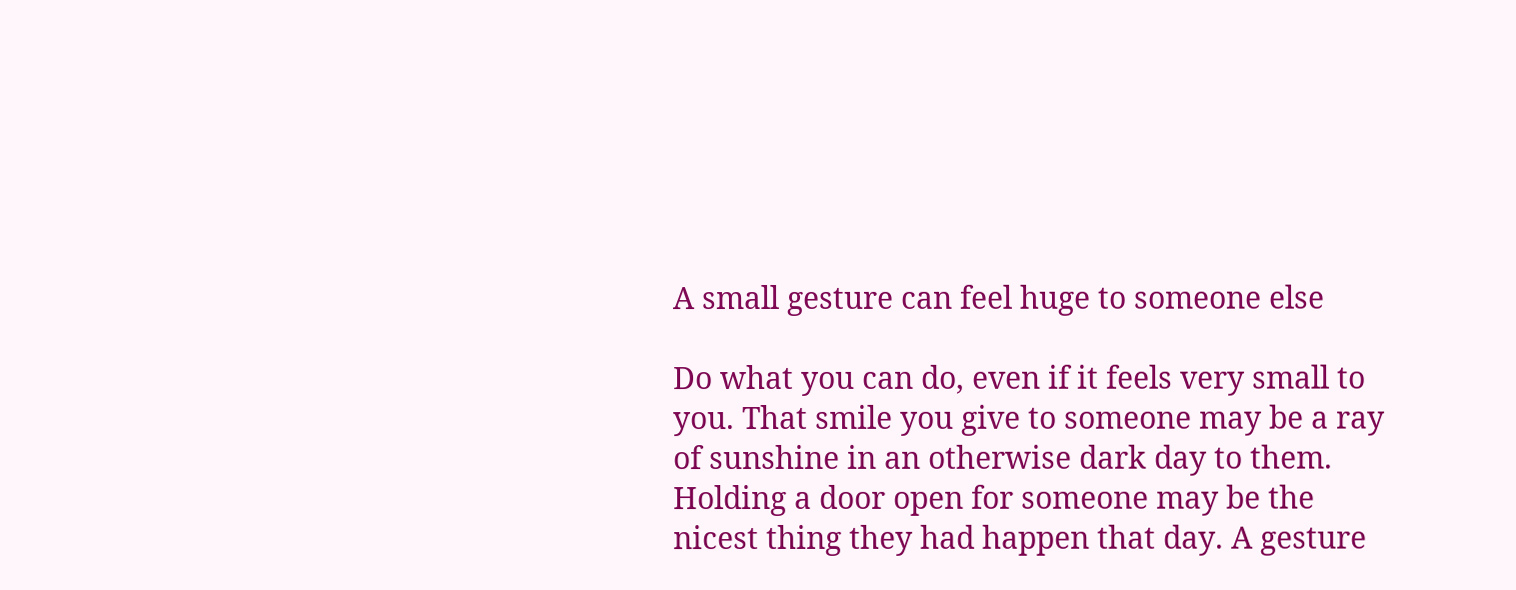A small gesture can feel huge to someone else

Do what you can do, even if it feels very small to you. That smile you give to someone may be a ray of sunshine in an otherwise dark day to them. Holding a door open for someone may be the nicest thing they had happen that day. A gesture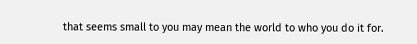that seems small to you may mean the world to who you do it for.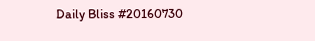Daily Bliss #20160730